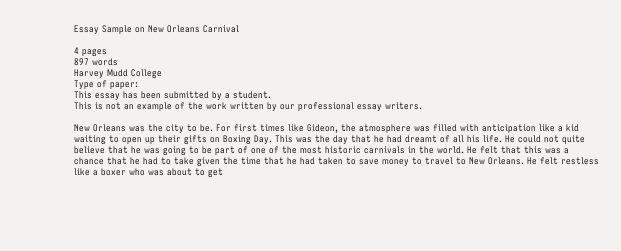Essay Sample on New Orleans Carnival

4 pages
897 words
Harvey Mudd College
Type of paper:
This essay has been submitted by a student.
This is not an example of the work written by our professional essay writers.

New Orleans was the city to be. For first times like Gideon, the atmosphere was filled with anticipation like a kid waiting to open up their gifts on Boxing Day. This was the day that he had dreamt of all his life. He could not quite believe that he was going to be part of one of the most historic carnivals in the world. He felt that this was a chance that he had to take given the time that he had taken to save money to travel to New Orleans. He felt restless like a boxer who was about to get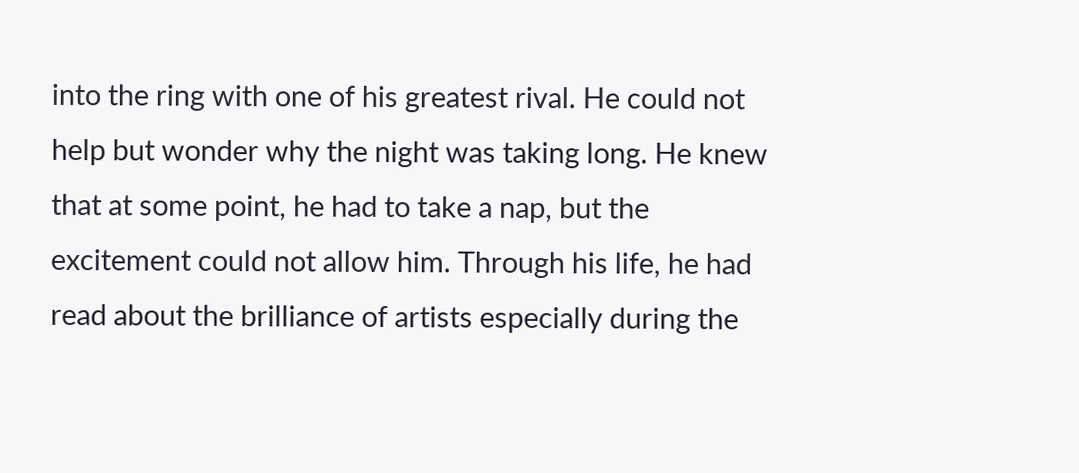into the ring with one of his greatest rival. He could not help but wonder why the night was taking long. He knew that at some point, he had to take a nap, but the excitement could not allow him. Through his life, he had read about the brilliance of artists especially during the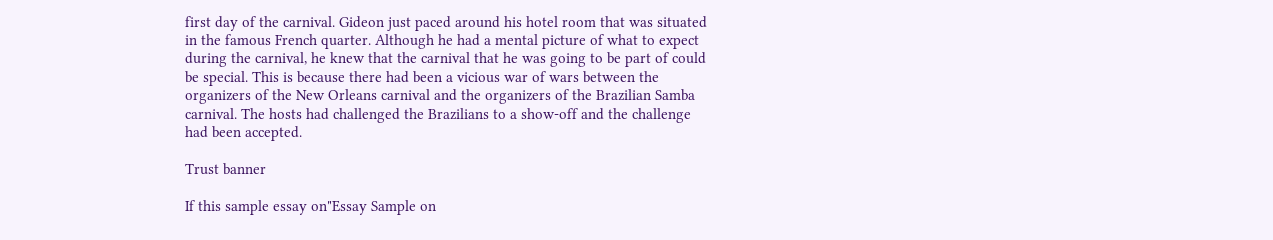first day of the carnival. Gideon just paced around his hotel room that was situated in the famous French quarter. Although he had a mental picture of what to expect during the carnival, he knew that the carnival that he was going to be part of could be special. This is because there had been a vicious war of wars between the organizers of the New Orleans carnival and the organizers of the Brazilian Samba carnival. The hosts had challenged the Brazilians to a show-off and the challenge had been accepted.

Trust banner

If this sample essay on"Essay Sample on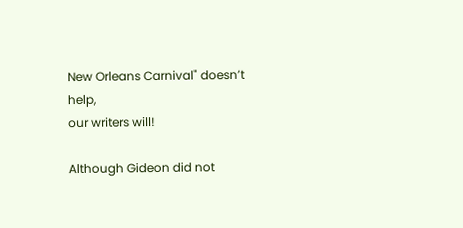New Orleans Carnival" doesn’t help,
our writers will!

Although Gideon did not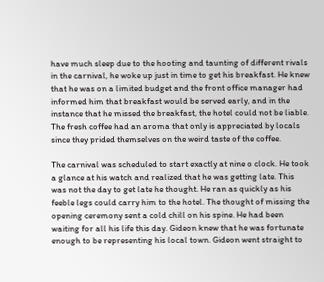have much sleep due to the hooting and taunting of different rivals in the carnival, he woke up just in time to get his breakfast. He knew that he was on a limited budget and the front office manager had informed him that breakfast would be served early, and in the instance that he missed the breakfast, the hotel could not be liable. The fresh coffee had an aroma that only is appreciated by locals since they prided themselves on the weird taste of the coffee.

The carnival was scheduled to start exactly at nine o clock. He took a glance at his watch and realized that he was getting late. This was not the day to get late he thought. He ran as quickly as his feeble legs could carry him to the hotel. The thought of missing the opening ceremony sent a cold chill on his spine. He had been waiting for all his life this day. Gideon knew that he was fortunate enough to be representing his local town. Gideon went straight to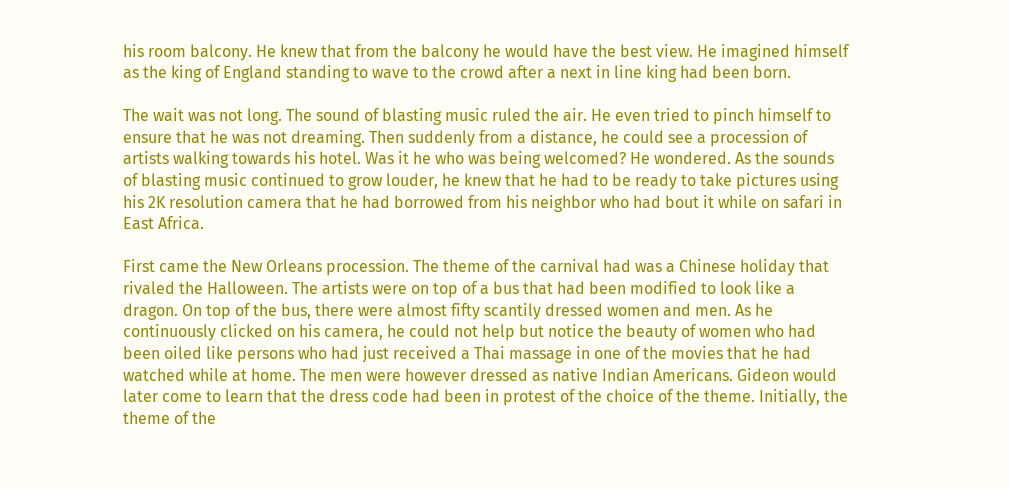his room balcony. He knew that from the balcony he would have the best view. He imagined himself as the king of England standing to wave to the crowd after a next in line king had been born.

The wait was not long. The sound of blasting music ruled the air. He even tried to pinch himself to ensure that he was not dreaming. Then suddenly from a distance, he could see a procession of artists walking towards his hotel. Was it he who was being welcomed? He wondered. As the sounds of blasting music continued to grow louder, he knew that he had to be ready to take pictures using his 2K resolution camera that he had borrowed from his neighbor who had bout it while on safari in East Africa.

First came the New Orleans procession. The theme of the carnival had was a Chinese holiday that rivaled the Halloween. The artists were on top of a bus that had been modified to look like a dragon. On top of the bus, there were almost fifty scantily dressed women and men. As he continuously clicked on his camera, he could not help but notice the beauty of women who had been oiled like persons who had just received a Thai massage in one of the movies that he had watched while at home. The men were however dressed as native Indian Americans. Gideon would later come to learn that the dress code had been in protest of the choice of the theme. Initially, the theme of the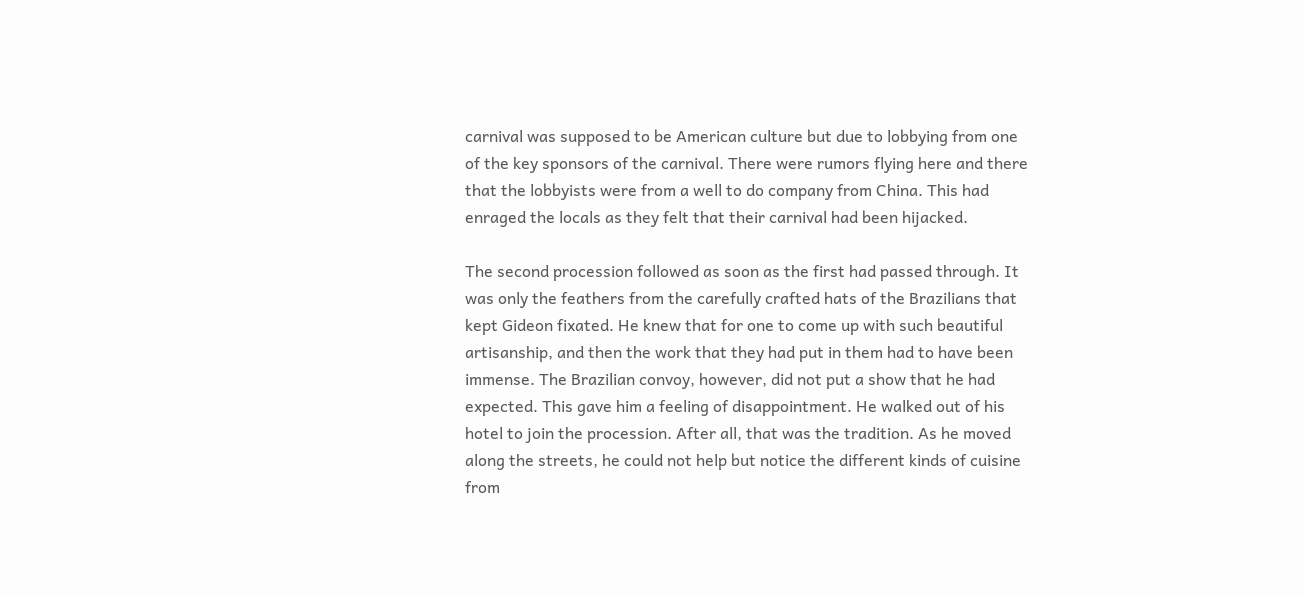carnival was supposed to be American culture but due to lobbying from one of the key sponsors of the carnival. There were rumors flying here and there that the lobbyists were from a well to do company from China. This had enraged the locals as they felt that their carnival had been hijacked.

The second procession followed as soon as the first had passed through. It was only the feathers from the carefully crafted hats of the Brazilians that kept Gideon fixated. He knew that for one to come up with such beautiful artisanship, and then the work that they had put in them had to have been immense. The Brazilian convoy, however, did not put a show that he had expected. This gave him a feeling of disappointment. He walked out of his hotel to join the procession. After all, that was the tradition. As he moved along the streets, he could not help but notice the different kinds of cuisine from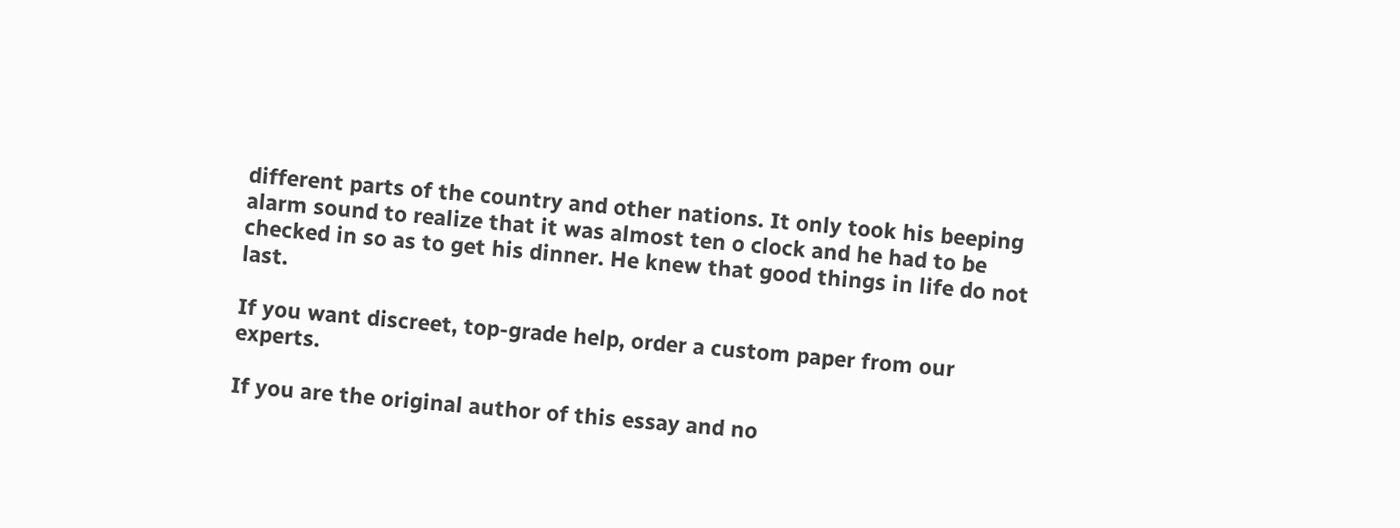different parts of the country and other nations. It only took his beeping alarm sound to realize that it was almost ten o clock and he had to be checked in so as to get his dinner. He knew that good things in life do not last.

If you want discreet, top-grade help, order a custom paper from our experts.

If you are the original author of this essay and no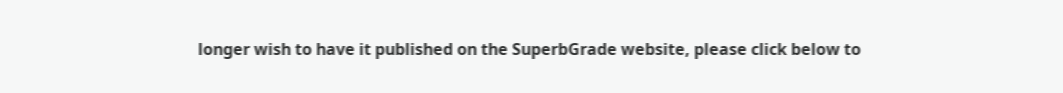longer wish to have it published on the SuperbGrade website, please click below to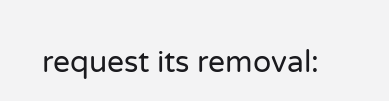request its removal: